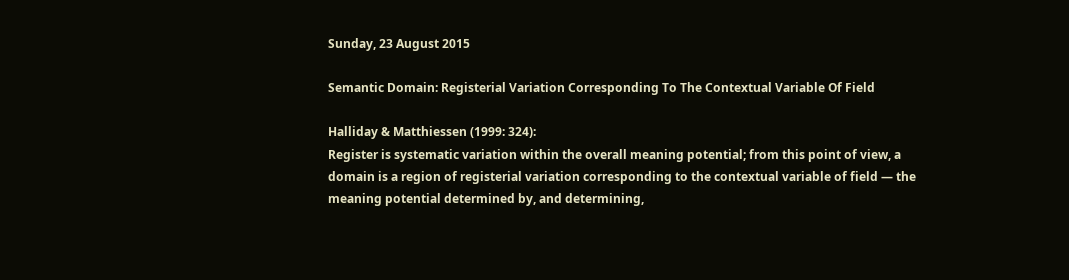Sunday, 23 August 2015

Semantic Domain: Registerial Variation Corresponding To The Contextual Variable Of Field

Halliday & Matthiessen (1999: 324):
Register is systematic variation within the overall meaning potential; from this point of view, a domain is a region of registerial variation corresponding to the contextual variable of field — the meaning potential determined by, and determining,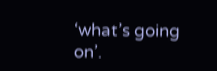‘what’s going on’.